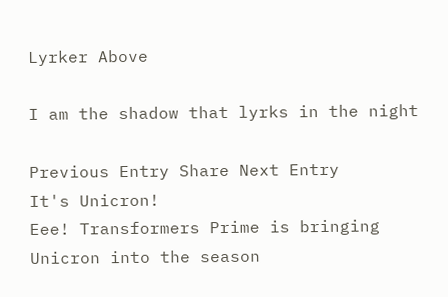Lyrker Above

I am the shadow that lyrks in the night

Previous Entry Share Next Entry
It's Unicron!
Eee! Transformers Prime is bringing Unicron into the season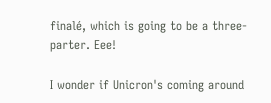finalé, which is going to be a three-parter. Eee!

I wonder if Unicron's coming around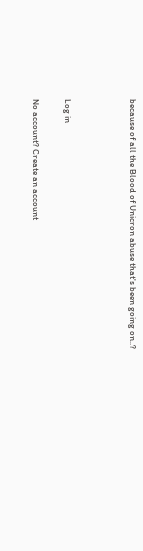because of all the Blood of Unicron abuse that's been going on..?



Log in

No account? Create an account